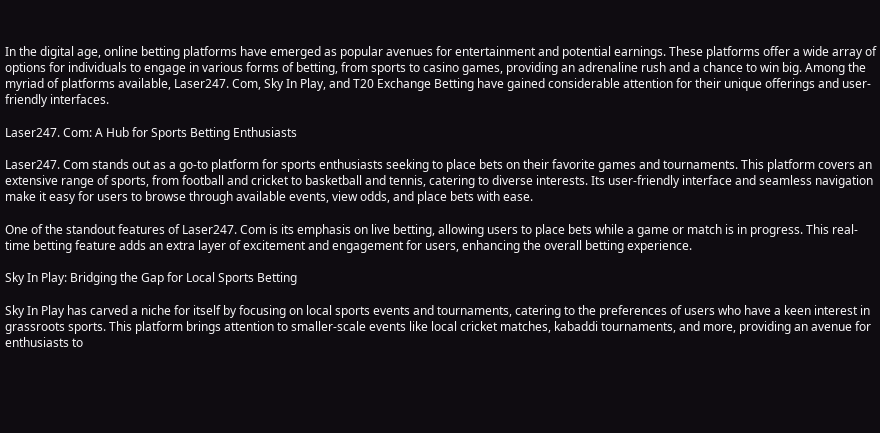In the digital age, online betting platforms have emerged as popular avenues for entertainment and potential earnings. These platforms offer a wide array of options for individuals to engage in various forms of betting, from sports to casino games, providing an adrenaline rush and a chance to win big. Among the myriad of platforms available, Laser247. Com, Sky In Play, and T20 Exchange Betting have gained considerable attention for their unique offerings and user-friendly interfaces.

Laser247. Com: A Hub for Sports Betting Enthusiasts

Laser247. Com stands out as a go-to platform for sports enthusiasts seeking to place bets on their favorite games and tournaments. This platform covers an extensive range of sports, from football and cricket to basketball and tennis, catering to diverse interests. Its user-friendly interface and seamless navigation make it easy for users to browse through available events, view odds, and place bets with ease.

One of the standout features of Laser247. Com is its emphasis on live betting, allowing users to place bets while a game or match is in progress. This real-time betting feature adds an extra layer of excitement and engagement for users, enhancing the overall betting experience.

Sky In Play: Bridging the Gap for Local Sports Betting

Sky In Play has carved a niche for itself by focusing on local sports events and tournaments, catering to the preferences of users who have a keen interest in grassroots sports. This platform brings attention to smaller-scale events like local cricket matches, kabaddi tournaments, and more, providing an avenue for enthusiasts to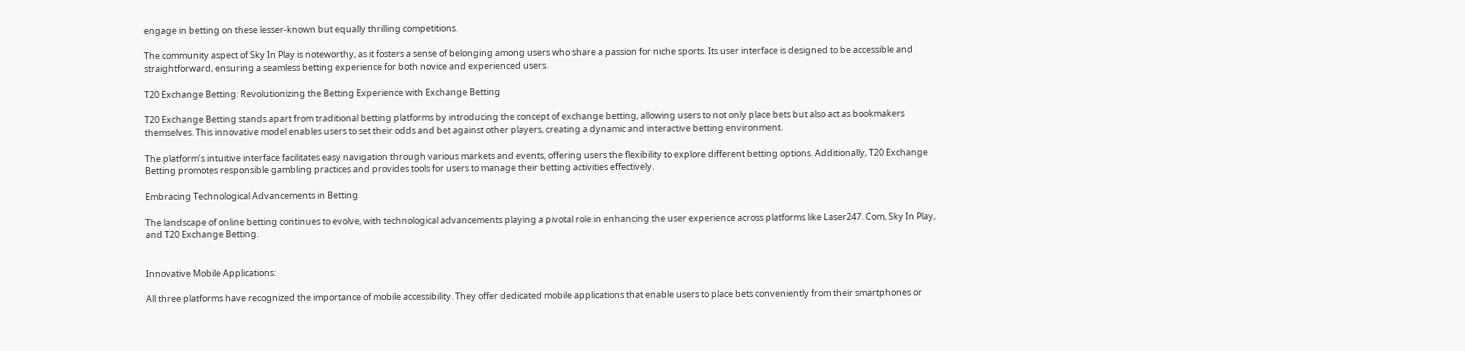engage in betting on these lesser-known but equally thrilling competitions.

The community aspect of Sky In Play is noteworthy, as it fosters a sense of belonging among users who share a passion for niche sports. Its user interface is designed to be accessible and straightforward, ensuring a seamless betting experience for both novice and experienced users.

T20 Exchange Betting: Revolutionizing the Betting Experience with Exchange Betting

T20 Exchange Betting stands apart from traditional betting platforms by introducing the concept of exchange betting, allowing users to not only place bets but also act as bookmakers themselves. This innovative model enables users to set their odds and bet against other players, creating a dynamic and interactive betting environment.

The platform’s intuitive interface facilitates easy navigation through various markets and events, offering users the flexibility to explore different betting options. Additionally, T20 Exchange Betting promotes responsible gambling practices and provides tools for users to manage their betting activities effectively.

Embracing Technological Advancements in Betting

The landscape of online betting continues to evolve, with technological advancements playing a pivotal role in enhancing the user experience across platforms like Laser247. Com, Sky In Play, and T20 Exchange Betting.


Innovative Mobile Applications:

All three platforms have recognized the importance of mobile accessibility. They offer dedicated mobile applications that enable users to place bets conveniently from their smartphones or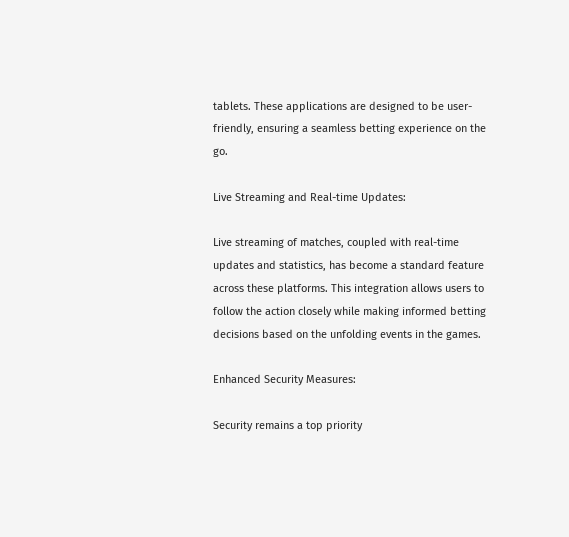tablets. These applications are designed to be user-friendly, ensuring a seamless betting experience on the go.

Live Streaming and Real-time Updates:

Live streaming of matches, coupled with real-time updates and statistics, has become a standard feature across these platforms. This integration allows users to follow the action closely while making informed betting decisions based on the unfolding events in the games.

Enhanced Security Measures:

Security remains a top priority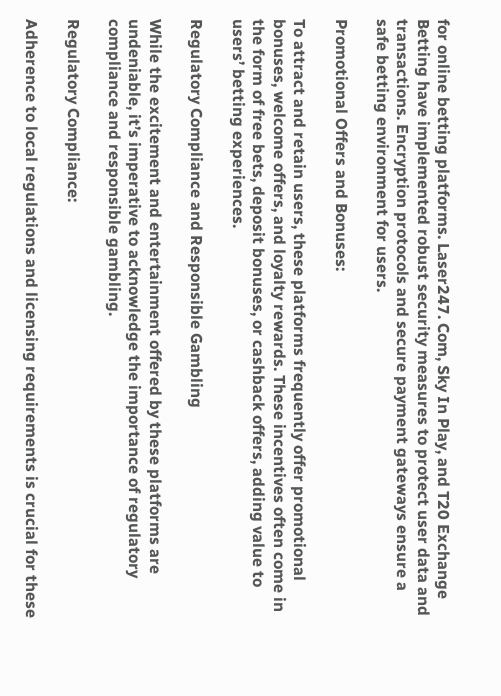for online betting platforms. Laser247. Com, Sky In Play, and T20 Exchange Betting have implemented robust security measures to protect user data and transactions. Encryption protocols and secure payment gateways ensure a safe betting environment for users.

Promotional Offers and Bonuses:

To attract and retain users, these platforms frequently offer promotional bonuses, welcome offers, and loyalty rewards. These incentives often come in the form of free bets, deposit bonuses, or cashback offers, adding value to users’ betting experiences.

Regulatory Compliance and Responsible Gambling

While the excitement and entertainment offered by these platforms are undeniable, it’s imperative to acknowledge the importance of regulatory compliance and responsible gambling.

Regulatory Compliance:

Adherence to local regulations and licensing requirements is crucial for these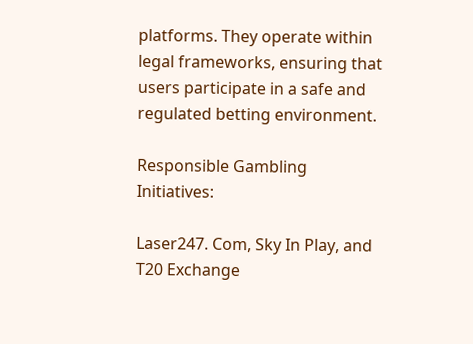platforms. They operate within legal frameworks, ensuring that users participate in a safe and regulated betting environment.

Responsible Gambling Initiatives:

Laser247. Com, Sky In Play, and T20 Exchange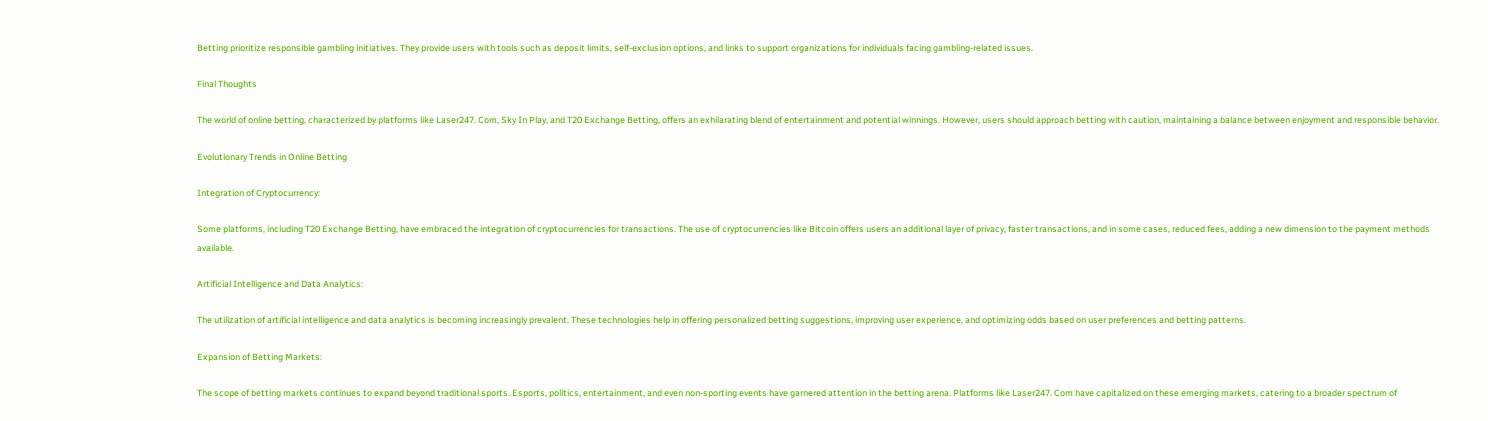Betting prioritize responsible gambling initiatives. They provide users with tools such as deposit limits, self-exclusion options, and links to support organizations for individuals facing gambling-related issues.

Final Thoughts

The world of online betting, characterized by platforms like Laser247. Com, Sky In Play, and T20 Exchange Betting, offers an exhilarating blend of entertainment and potential winnings. However, users should approach betting with caution, maintaining a balance between enjoyment and responsible behavior.

Evolutionary Trends in Online Betting

Integration of Cryptocurrency:

Some platforms, including T20 Exchange Betting, have embraced the integration of cryptocurrencies for transactions. The use of cryptocurrencies like Bitcoin offers users an additional layer of privacy, faster transactions, and in some cases, reduced fees, adding a new dimension to the payment methods available.

Artificial Intelligence and Data Analytics:

The utilization of artificial intelligence and data analytics is becoming increasingly prevalent. These technologies help in offering personalized betting suggestions, improving user experience, and optimizing odds based on user preferences and betting patterns.

Expansion of Betting Markets:

The scope of betting markets continues to expand beyond traditional sports. Esports, politics, entertainment, and even non-sporting events have garnered attention in the betting arena. Platforms like Laser247. Com have capitalized on these emerging markets, catering to a broader spectrum of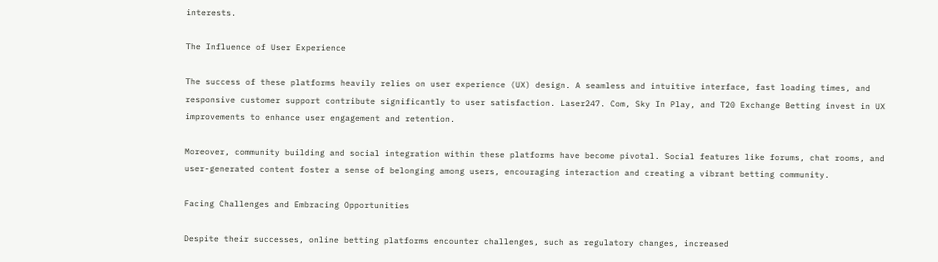interests.

The Influence of User Experience

The success of these platforms heavily relies on user experience (UX) design. A seamless and intuitive interface, fast loading times, and responsive customer support contribute significantly to user satisfaction. Laser247. Com, Sky In Play, and T20 Exchange Betting invest in UX improvements to enhance user engagement and retention.

Moreover, community building and social integration within these platforms have become pivotal. Social features like forums, chat rooms, and user-generated content foster a sense of belonging among users, encouraging interaction and creating a vibrant betting community.

Facing Challenges and Embracing Opportunities

Despite their successes, online betting platforms encounter challenges, such as regulatory changes, increased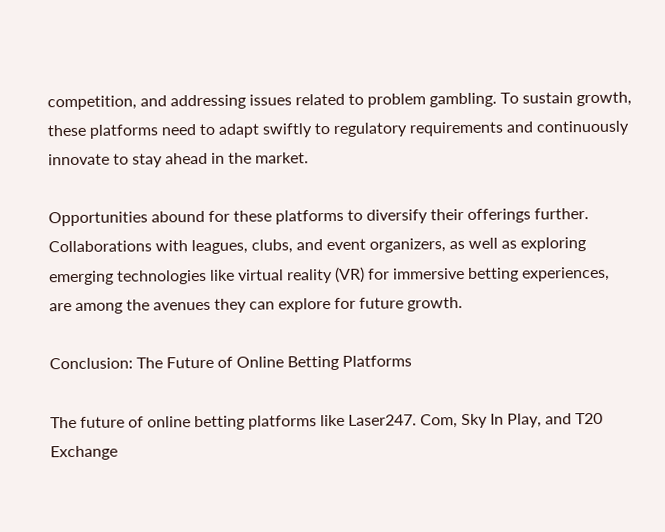competition, and addressing issues related to problem gambling. To sustain growth, these platforms need to adapt swiftly to regulatory requirements and continuously innovate to stay ahead in the market.

Opportunities abound for these platforms to diversify their offerings further. Collaborations with leagues, clubs, and event organizers, as well as exploring emerging technologies like virtual reality (VR) for immersive betting experiences, are among the avenues they can explore for future growth.

Conclusion: The Future of Online Betting Platforms

The future of online betting platforms like Laser247. Com, Sky In Play, and T20 Exchange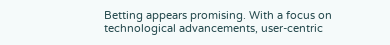Betting appears promising. With a focus on technological advancements, user-centric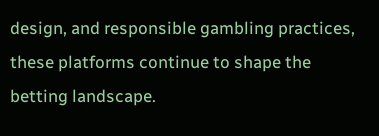design, and responsible gambling practices, these platforms continue to shape the betting landscape.